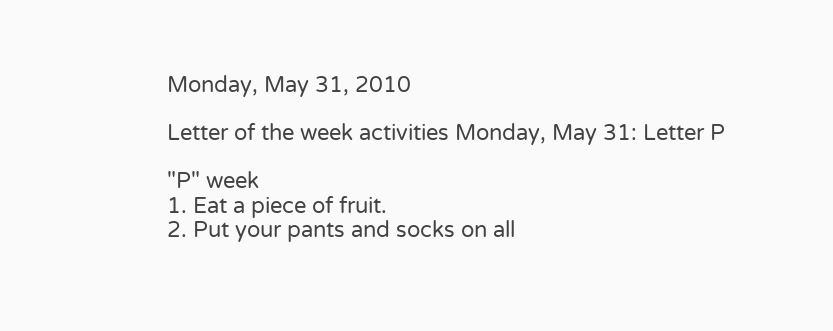Monday, May 31, 2010

Letter of the week activities Monday, May 31: Letter P

"P" week
1. Eat a piece of fruit.
2. Put your pants and socks on all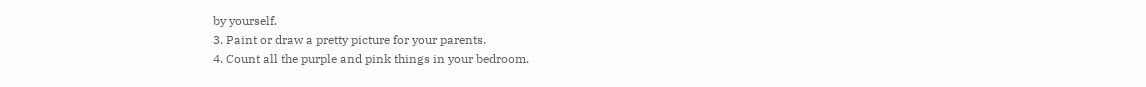by yourself.
3. Paint or draw a pretty picture for your parents.
4. Count all the purple and pink things in your bedroom.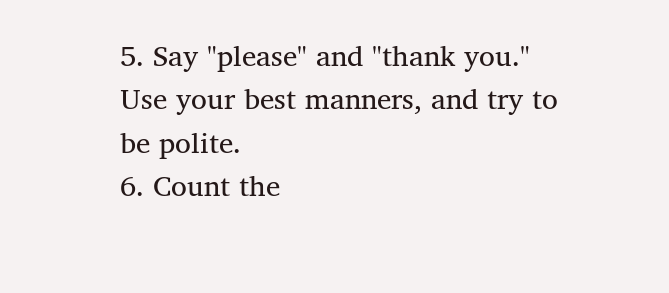5. Say "please" and "thank you." Use your best manners, and try to be polite.
6. Count the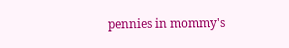pennies in mommy's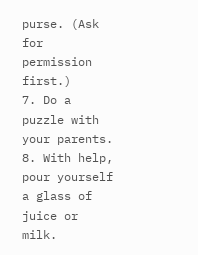purse. (Ask for permission first.)
7. Do a puzzle with your parents.
8. With help, pour yourself a glass of juice or milk.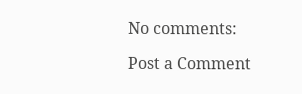No comments:

Post a Comment